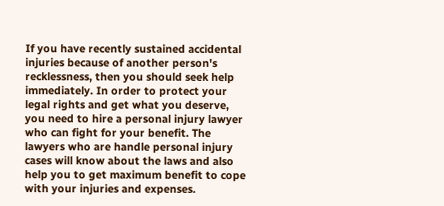If you have recently sustained accidental injuries because of another person's recklessness, then you should seek help immediately. In order to protect your legal rights and get what you deserve, you need to hire a personal injury lawyer who can fight for your benefit. The lawyers who are handle personal injury cases will know about the laws and also help you to get maximum benefit to cope with your injuries and expenses.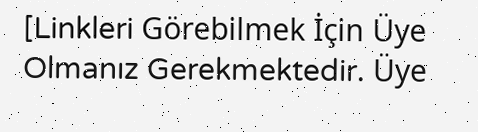[Linkleri Görebilmek İçin Üye Olmanız Gerekmektedir. Üye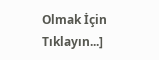Olmak İçin Tıklayın...]